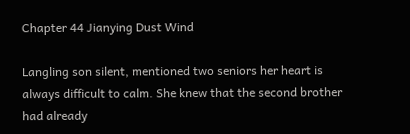Chapter 44 Jianying Dust Wind

Langling son silent, mentioned two seniors her heart is always difficult to calm. She knew that the second brother had already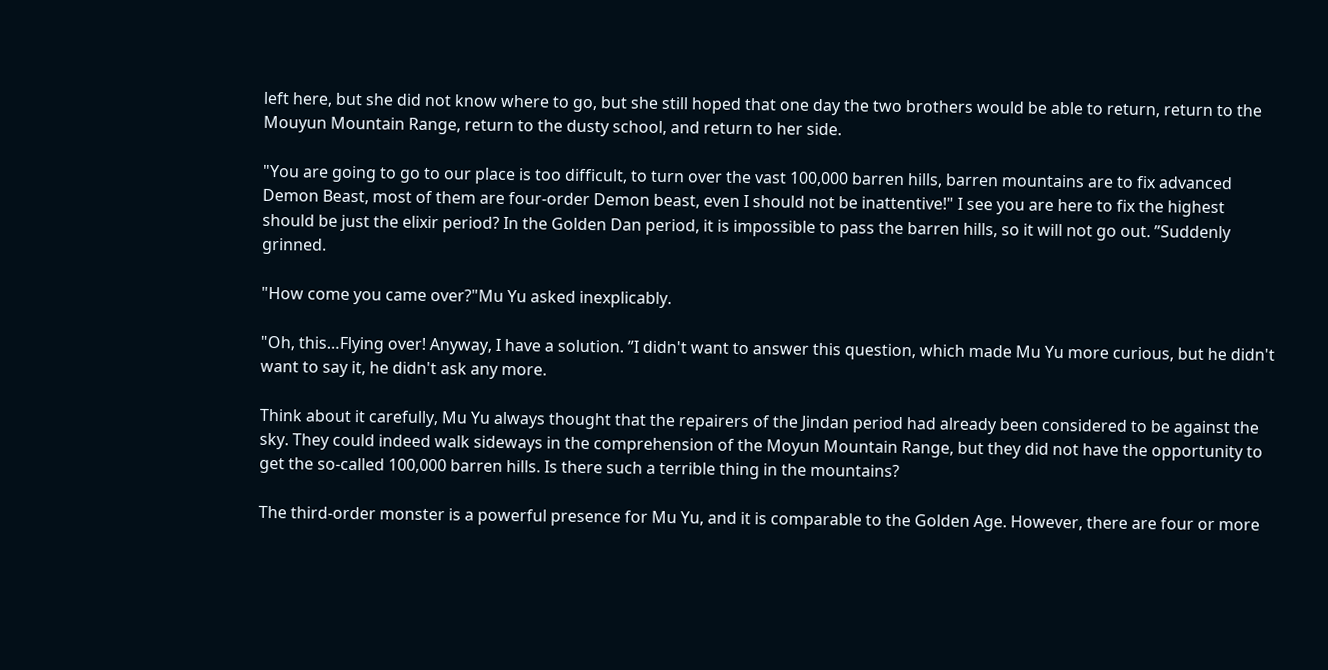left here, but she did not know where to go, but she still hoped that one day the two brothers would be able to return, return to the Mouyun Mountain Range, return to the dusty school, and return to her side.

"You are going to go to our place is too difficult, to turn over the vast 100,000 barren hills, barren mountains are to fix advanced Demon Beast, most of them are four-order Demon beast, even I should not be inattentive!" I see you are here to fix the highest should be just the elixir period? In the Golden Dan period, it is impossible to pass the barren hills, so it will not go out. ”Suddenly grinned.

"How come you came over?"Mu Yu asked inexplicably.

"Oh, this…Flying over! Anyway, I have a solution. ”I didn't want to answer this question, which made Mu Yu more curious, but he didn't want to say it, he didn't ask any more.

Think about it carefully, Mu Yu always thought that the repairers of the Jindan period had already been considered to be against the sky. They could indeed walk sideways in the comprehension of the Moyun Mountain Range, but they did not have the opportunity to get the so-called 100,000 barren hills. Is there such a terrible thing in the mountains?

The third-order monster is a powerful presence for Mu Yu, and it is comparable to the Golden Age. However, there are four or more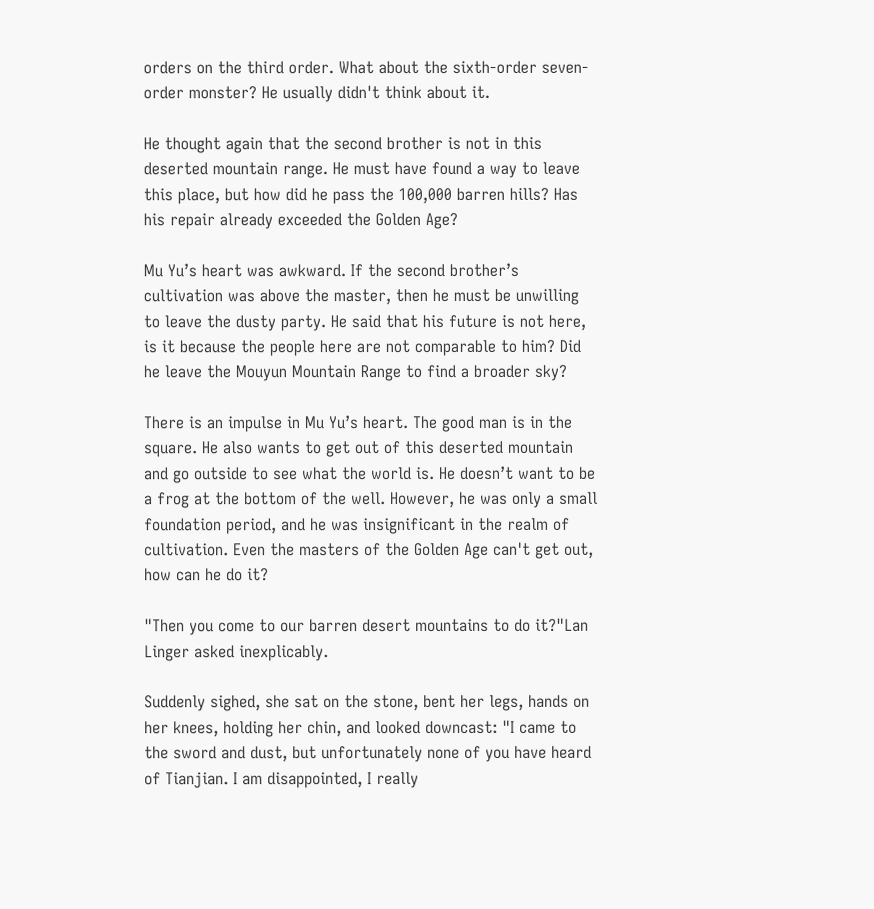orders on the third order. What about the sixth-order seven-order monster? He usually didn't think about it.

He thought again that the second brother is not in this deserted mountain range. He must have found a way to leave this place, but how did he pass the 100,000 barren hills? Has his repair already exceeded the Golden Age?

Mu Yu’s heart was awkward. If the second brother’s cultivation was above the master, then he must be unwilling to leave the dusty party. He said that his future is not here, is it because the people here are not comparable to him? Did he leave the Mouyun Mountain Range to find a broader sky?

There is an impulse in Mu Yu’s heart. The good man is in the square. He also wants to get out of this deserted mountain and go outside to see what the world is. He doesn’t want to be a frog at the bottom of the well. However, he was only a small foundation period, and he was insignificant in the realm of cultivation. Even the masters of the Golden Age can't get out, how can he do it?

"Then you come to our barren desert mountains to do it?"Lan Linger asked inexplicably.

Suddenly sighed, she sat on the stone, bent her legs, hands on her knees, holding her chin, and looked downcast: "I came to the sword and dust, but unfortunately none of you have heard of Tianjian. I am disappointed, I really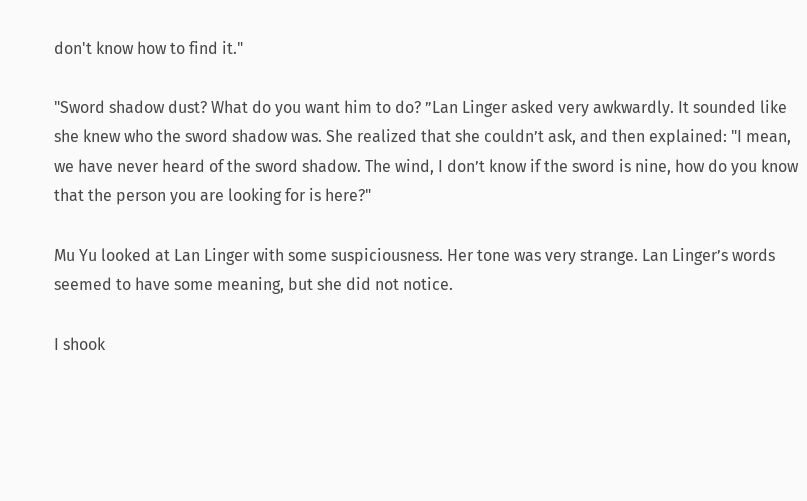don't know how to find it."

"Sword shadow dust? What do you want him to do? ”Lan Linger asked very awkwardly. It sounded like she knew who the sword shadow was. She realized that she couldn’t ask, and then explained: "I mean, we have never heard of the sword shadow. The wind, I don’t know if the sword is nine, how do you know that the person you are looking for is here?"

Mu Yu looked at Lan Linger with some suspiciousness. Her tone was very strange. Lan Linger’s words seemed to have some meaning, but she did not notice.

I shook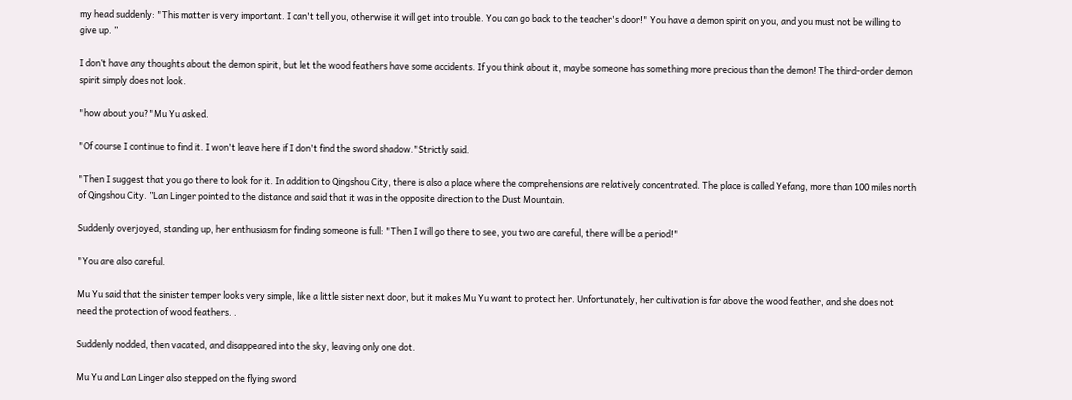my head suddenly: "This matter is very important. I can't tell you, otherwise it will get into trouble. You can go back to the teacher's door!" You have a demon spirit on you, and you must not be willing to give up. ”

I don’t have any thoughts about the demon spirit, but let the wood feathers have some accidents. If you think about it, maybe someone has something more precious than the demon! The third-order demon spirit simply does not look.

"how about you?"Mu Yu asked.

"Of course I continue to find it. I won't leave here if I don't find the sword shadow."Strictly said.

"Then I suggest that you go there to look for it. In addition to Qingshou City, there is also a place where the comprehensions are relatively concentrated. The place is called Yefang, more than 100 miles north of Qingshou City. ”Lan Linger pointed to the distance and said that it was in the opposite direction to the Dust Mountain.

Suddenly overjoyed, standing up, her enthusiasm for finding someone is full: "Then I will go there to see, you two are careful, there will be a period!"

"You are also careful.

Mu Yu said that the sinister temper looks very simple, like a little sister next door, but it makes Mu Yu want to protect her. Unfortunately, her cultivation is far above the wood feather, and she does not need the protection of wood feathers. .

Suddenly nodded, then vacated, and disappeared into the sky, leaving only one dot.

Mu Yu and Lan Linger also stepped on the flying sword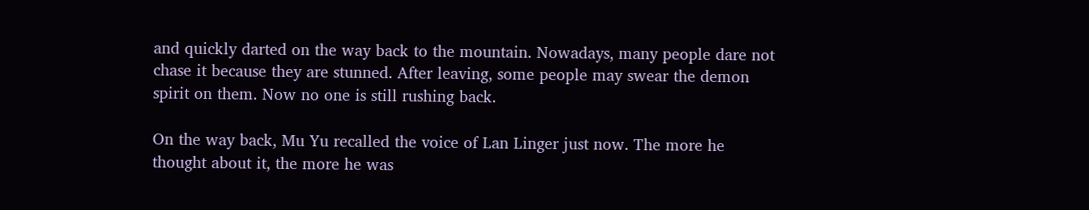and quickly darted on the way back to the mountain. Nowadays, many people dare not chase it because they are stunned. After leaving, some people may swear the demon spirit on them. Now no one is still rushing back.

On the way back, Mu Yu recalled the voice of Lan Linger just now. The more he thought about it, the more he was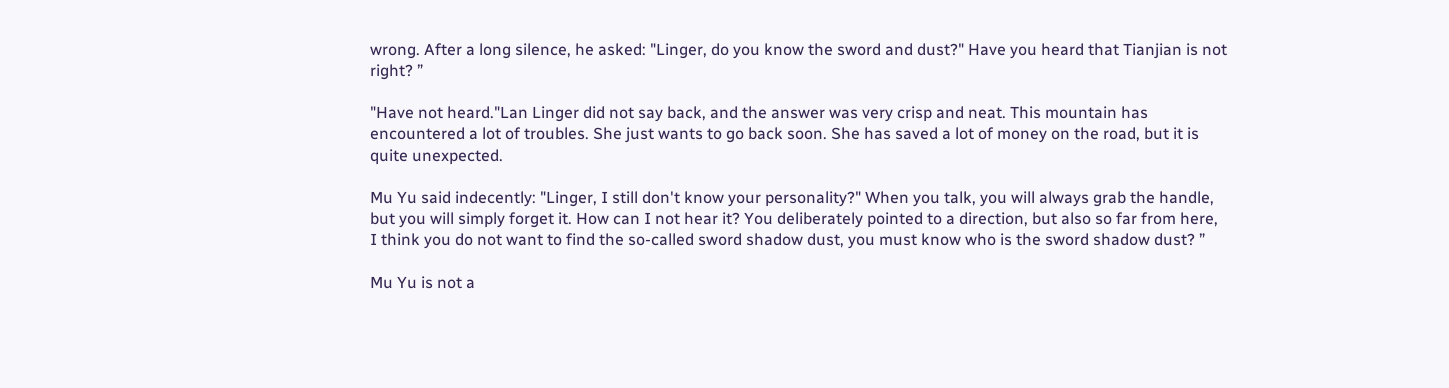wrong. After a long silence, he asked: "Linger, do you know the sword and dust?" Have you heard that Tianjian is not right? ”

"Have not heard."Lan Linger did not say back, and the answer was very crisp and neat. This mountain has encountered a lot of troubles. She just wants to go back soon. She has saved a lot of money on the road, but it is quite unexpected.

Mu Yu said indecently: "Linger, I still don't know your personality?" When you talk, you will always grab the handle, but you will simply forget it. How can I not hear it? You deliberately pointed to a direction, but also so far from here, I think you do not want to find the so-called sword shadow dust, you must know who is the sword shadow dust? ”

Mu Yu is not a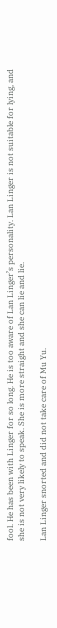fool. He has been with Linger for so long. He is too aware of Lan Linger’s personality. Lan Linger is not suitable for lying, and she is not very likely to speak. She is more straight and she can lie and lie.

Lan Linger snorted and did not take care of Mu Yu.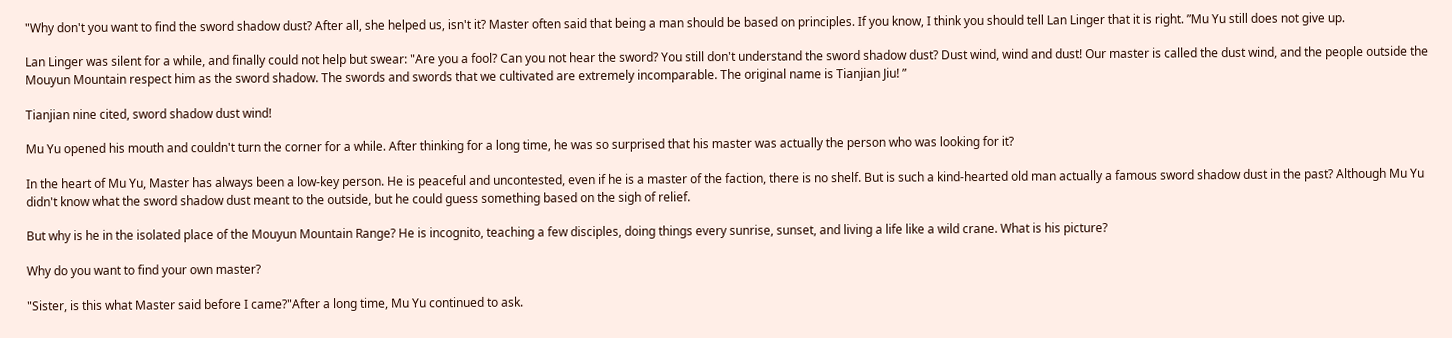"Why don't you want to find the sword shadow dust? After all, she helped us, isn't it? Master often said that being a man should be based on principles. If you know, I think you should tell Lan Linger that it is right. ”Mu Yu still does not give up.

Lan Linger was silent for a while, and finally could not help but swear: "Are you a fool? Can you not hear the sword? You still don't understand the sword shadow dust? Dust wind, wind and dust! Our master is called the dust wind, and the people outside the Mouyun Mountain respect him as the sword shadow. The swords and swords that we cultivated are extremely incomparable. The original name is Tianjian Jiu! ”

Tianjian nine cited, sword shadow dust wind!

Mu Yu opened his mouth and couldn't turn the corner for a while. After thinking for a long time, he was so surprised that his master was actually the person who was looking for it?

In the heart of Mu Yu, Master has always been a low-key person. He is peaceful and uncontested, even if he is a master of the faction, there is no shelf. But is such a kind-hearted old man actually a famous sword shadow dust in the past? Although Mu Yu didn't know what the sword shadow dust meant to the outside, but he could guess something based on the sigh of relief.

But why is he in the isolated place of the Mouyun Mountain Range? He is incognito, teaching a few disciples, doing things every sunrise, sunset, and living a life like a wild crane. What is his picture?

Why do you want to find your own master?

"Sister, is this what Master said before I came?"After a long time, Mu Yu continued to ask.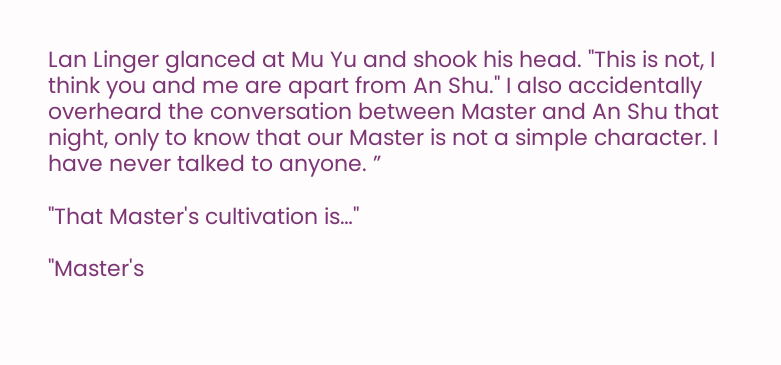Lan Linger glanced at Mu Yu and shook his head. "This is not, I think you and me are apart from An Shu." I also accidentally overheard the conversation between Master and An Shu that night, only to know that our Master is not a simple character. I have never talked to anyone. ”

"That Master's cultivation is…"

"Master's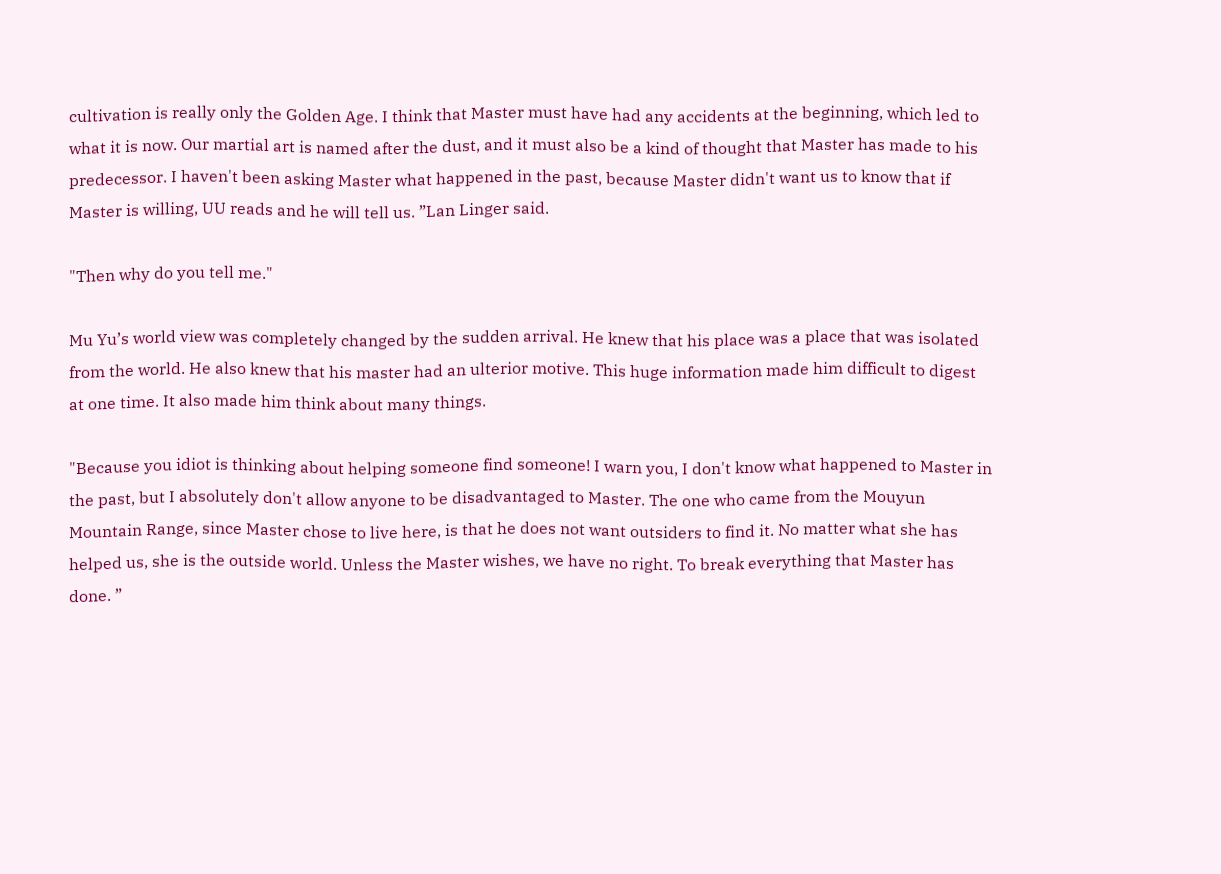cultivation is really only the Golden Age. I think that Master must have had any accidents at the beginning, which led to what it is now. Our martial art is named after the dust, and it must also be a kind of thought that Master has made to his predecessor. I haven't been asking Master what happened in the past, because Master didn't want us to know that if Master is willing, UU reads and he will tell us. ”Lan Linger said.

"Then why do you tell me."

Mu Yu’s world view was completely changed by the sudden arrival. He knew that his place was a place that was isolated from the world. He also knew that his master had an ulterior motive. This huge information made him difficult to digest at one time. It also made him think about many things.

"Because you idiot is thinking about helping someone find someone! I warn you, I don't know what happened to Master in the past, but I absolutely don't allow anyone to be disadvantaged to Master. The one who came from the Mouyun Mountain Range, since Master chose to live here, is that he does not want outsiders to find it. No matter what she has helped us, she is the outside world. Unless the Master wishes, we have no right. To break everything that Master has done. ”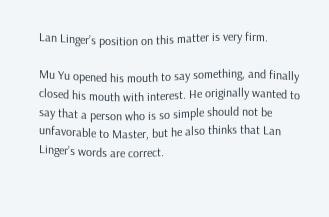Lan Linger’s position on this matter is very firm.

Mu Yu opened his mouth to say something, and finally closed his mouth with interest. He originally wanted to say that a person who is so simple should not be unfavorable to Master, but he also thinks that Lan Linger’s words are correct.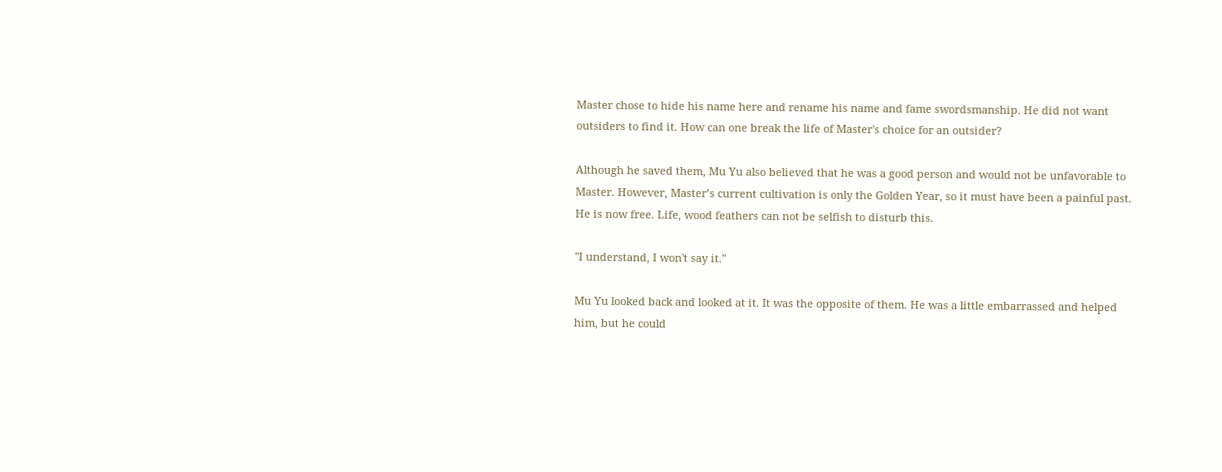Master chose to hide his name here and rename his name and fame swordsmanship. He did not want outsiders to find it. How can one break the life of Master's choice for an outsider?

Although he saved them, Mu Yu also believed that he was a good person and would not be unfavorable to Master. However, Master’s current cultivation is only the Golden Year, so it must have been a painful past. He is now free. Life, wood feathers can not be selfish to disturb this.

"I understand, I won't say it."

Mu Yu looked back and looked at it. It was the opposite of them. He was a little embarrassed and helped him, but he could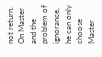not return. On Master and the problem of ignorance, he can only choose Master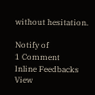without hesitation.

Notify of
1 Comment
Inline Feedbacks
View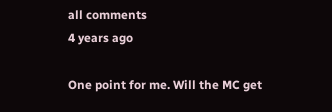all comments
4 years ago

One point for me. Will the MC get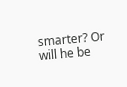smarter? Or will he be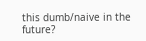this dumb/naive in the future?